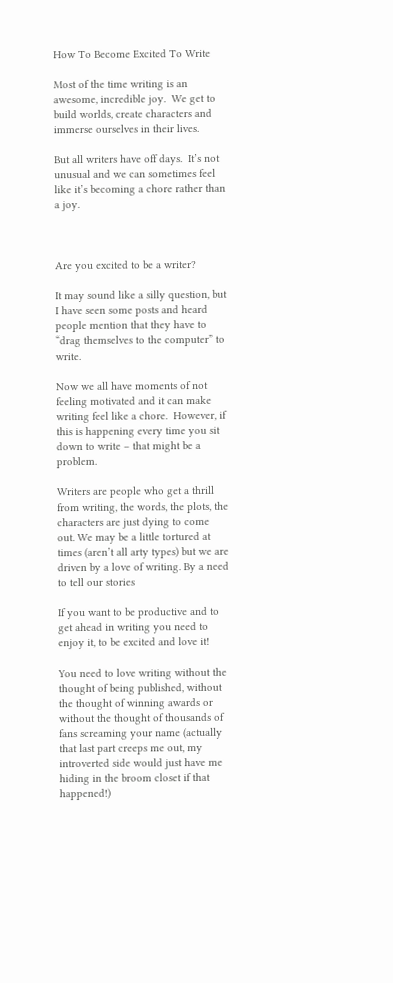How To Become Excited To Write

Most of the time writing is an awesome, incredible joy.  We get to build worlds, create characters and immerse ourselves in their lives.

But all writers have off days.  It’s not unusual and we can sometimes feel like it’s becoming a chore rather than a joy.



Are you excited to be a writer?

It may sound like a silly question, but I have seen some posts and heard people mention that they have to “drag themselves to the computer” to write.

Now we all have moments of not feeling motivated and it can make writing feel like a chore.  However, if this is happening every time you sit down to write – that might be a problem.

Writers are people who get a thrill from writing, the words, the plots, the characters are just dying to come out. We may be a little tortured at times (aren’t all arty types) but we are driven by a love of writing. By a need to tell our stories

If you want to be productive and to get ahead in writing you need to enjoy it, to be excited and love it!

You need to love writing without the thought of being published, without the thought of winning awards or without the thought of thousands of fans screaming your name (actually that last part creeps me out, my introverted side would just have me hiding in the broom closet if that happened!)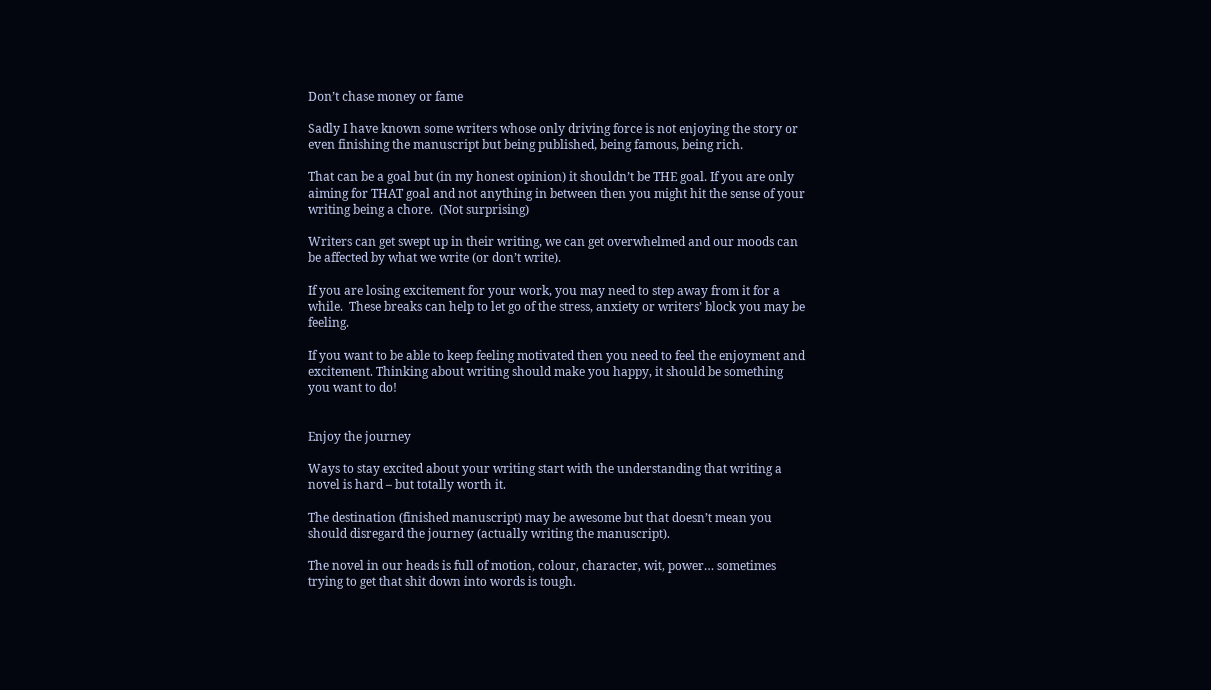Don’t chase money or fame

Sadly I have known some writers whose only driving force is not enjoying the story or even finishing the manuscript but being published, being famous, being rich.

That can be a goal but (in my honest opinion) it shouldn’t be THE goal. If you are only aiming for THAT goal and not anything in between then you might hit the sense of your writing being a chore.  (Not surprising)

Writers can get swept up in their writing, we can get overwhelmed and our moods can be affected by what we write (or don’t write).

If you are losing excitement for your work, you may need to step away from it for a while.  These breaks can help to let go of the stress, anxiety or writers’ block you may be feeling.

If you want to be able to keep feeling motivated then you need to feel the enjoyment and excitement. Thinking about writing should make you happy, it should be something you want to do!


Enjoy the journey

Ways to stay excited about your writing start with the understanding that writing a novel is hard – but totally worth it.

The destination (finished manuscript) may be awesome but that doesn’t mean you should disregard the journey (actually writing the manuscript).

The novel in our heads is full of motion, colour, character, wit, power… sometimes trying to get that shit down into words is tough.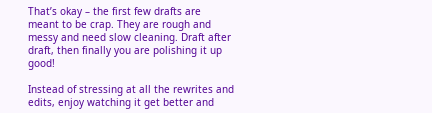That’s okay – the first few drafts are meant to be crap. They are rough and messy and need slow cleaning. Draft after draft, then finally you are polishing it up good!

Instead of stressing at all the rewrites and edits, enjoy watching it get better and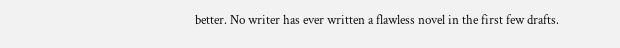better. No writer has ever written a flawless novel in the first few drafts.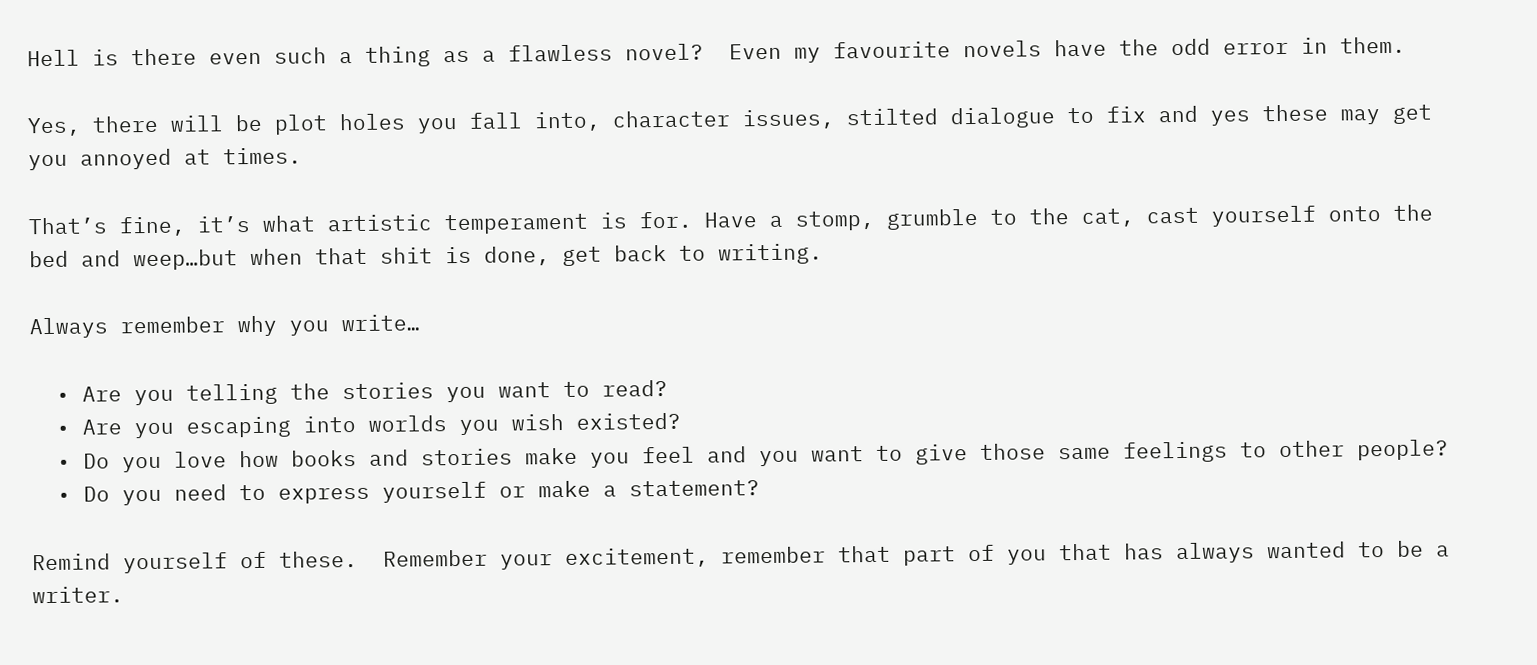Hell is there even such a thing as a flawless novel?  Even my favourite novels have the odd error in them.

Yes, there will be plot holes you fall into, character issues, stilted dialogue to fix and yes these may get you annoyed at times.

That’s fine, it’s what artistic temperament is for. Have a stomp, grumble to the cat, cast yourself onto the bed and weep…but when that shit is done, get back to writing.

Always remember why you write…

  • Are you telling the stories you want to read?
  • Are you escaping into worlds you wish existed?
  • Do you love how books and stories make you feel and you want to give those same feelings to other people?
  • Do you need to express yourself or make a statement?

Remind yourself of these.  Remember your excitement, remember that part of you that has always wanted to be a writer.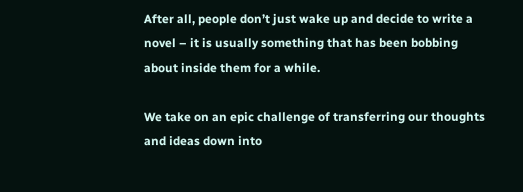After all, people don’t just wake up and decide to write a novel – it is usually something that has been bobbing about inside them for a while.

We take on an epic challenge of transferring our thoughts and ideas down into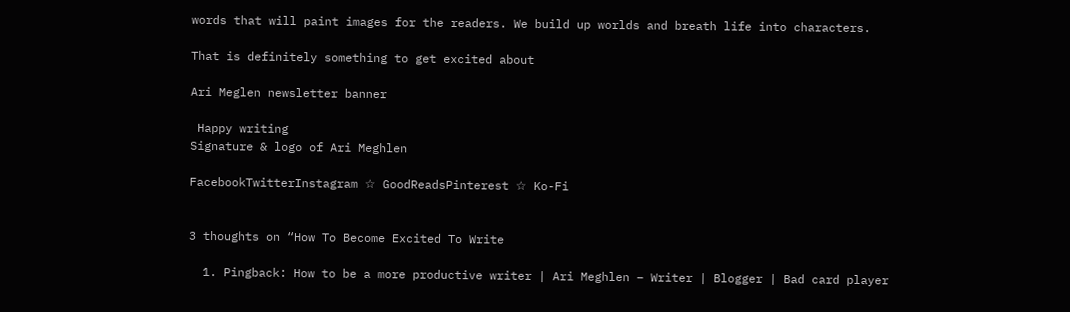words that will paint images for the readers. We build up worlds and breath life into characters.

That is definitely something to get excited about

Ari Meglen newsletter banner

 Happy writing
Signature & logo of Ari Meghlen

FacebookTwitterInstagram ☆ GoodReadsPinterest ☆ Ko-Fi


3 thoughts on “How To Become Excited To Write

  1. Pingback: How to be a more productive writer | Ari Meghlen – Writer | Blogger | Bad card player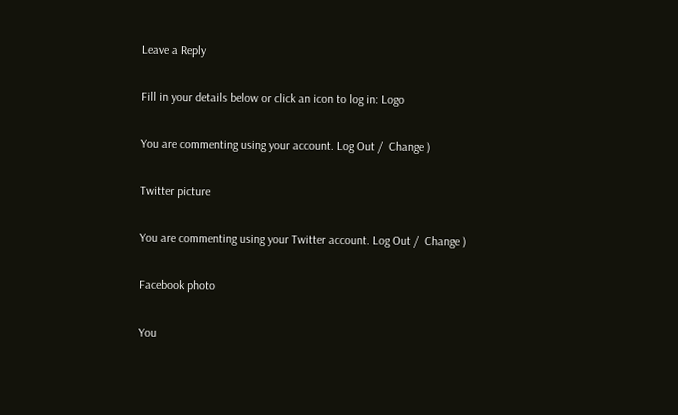Leave a Reply

Fill in your details below or click an icon to log in: Logo

You are commenting using your account. Log Out /  Change )

Twitter picture

You are commenting using your Twitter account. Log Out /  Change )

Facebook photo

You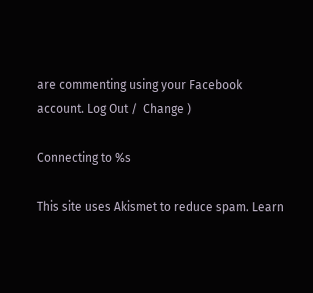are commenting using your Facebook account. Log Out /  Change )

Connecting to %s

This site uses Akismet to reduce spam. Learn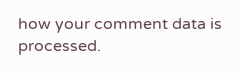how your comment data is processed.